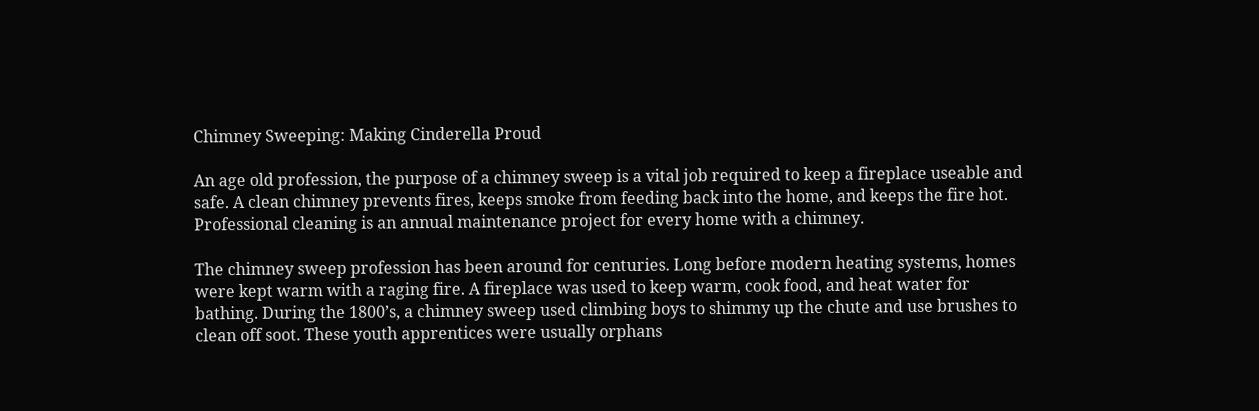Chimney Sweeping: Making Cinderella Proud

An age old profession, the purpose of a chimney sweep is a vital job required to keep a fireplace useable and safe. A clean chimney prevents fires, keeps smoke from feeding back into the home, and keeps the fire hot. Professional cleaning is an annual maintenance project for every home with a chimney.

The chimney sweep profession has been around for centuries. Long before modern heating systems, homes were kept warm with a raging fire. A fireplace was used to keep warm, cook food, and heat water for bathing. During the 1800’s, a chimney sweep used climbing boys to shimmy up the chute and use brushes to clean off soot. These youth apprentices were usually orphans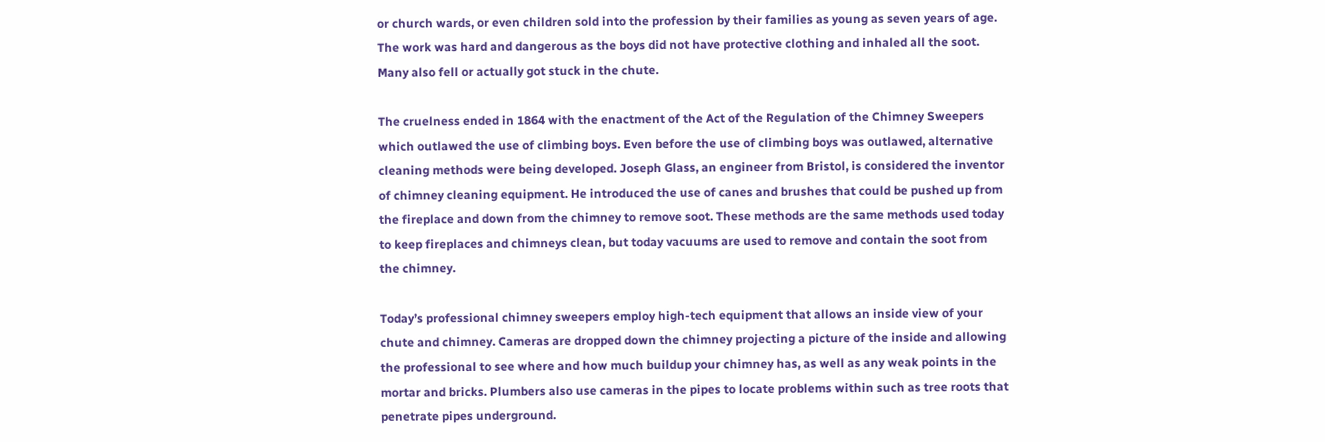or church wards, or even children sold into the profession by their families as young as seven years of age. The work was hard and dangerous as the boys did not have protective clothing and inhaled all the soot. Many also fell or actually got stuck in the chute.

The cruelness ended in 1864 with the enactment of the Act of the Regulation of the Chimney Sweepers which outlawed the use of climbing boys. Even before the use of climbing boys was outlawed, alternative cleaning methods were being developed. Joseph Glass, an engineer from Bristol, is considered the inventor of chimney cleaning equipment. He introduced the use of canes and brushes that could be pushed up from the fireplace and down from the chimney to remove soot. These methods are the same methods used today to keep fireplaces and chimneys clean, but today vacuums are used to remove and contain the soot from the chimney.

Today’s professional chimney sweepers employ high-tech equipment that allows an inside view of your chute and chimney. Cameras are dropped down the chimney projecting a picture of the inside and allowing the professional to see where and how much buildup your chimney has, as well as any weak points in the mortar and bricks. Plumbers also use cameras in the pipes to locate problems within such as tree roots that penetrate pipes underground.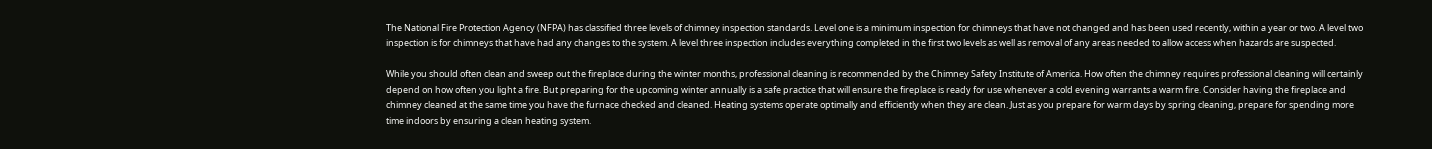The National Fire Protection Agency (NFPA) has classified three levels of chimney inspection standards. Level one is a minimum inspection for chimneys that have not changed and has been used recently, within a year or two. A level two inspection is for chimneys that have had any changes to the system. A level three inspection includes everything completed in the first two levels as well as removal of any areas needed to allow access when hazards are suspected.

While you should often clean and sweep out the fireplace during the winter months, professional cleaning is recommended by the Chimney Safety Institute of America. How often the chimney requires professional cleaning will certainly depend on how often you light a fire. But preparing for the upcoming winter annually is a safe practice that will ensure the fireplace is ready for use whenever a cold evening warrants a warm fire. Consider having the fireplace and chimney cleaned at the same time you have the furnace checked and cleaned. Heating systems operate optimally and efficiently when they are clean. Just as you prepare for warm days by spring cleaning, prepare for spending more time indoors by ensuring a clean heating system.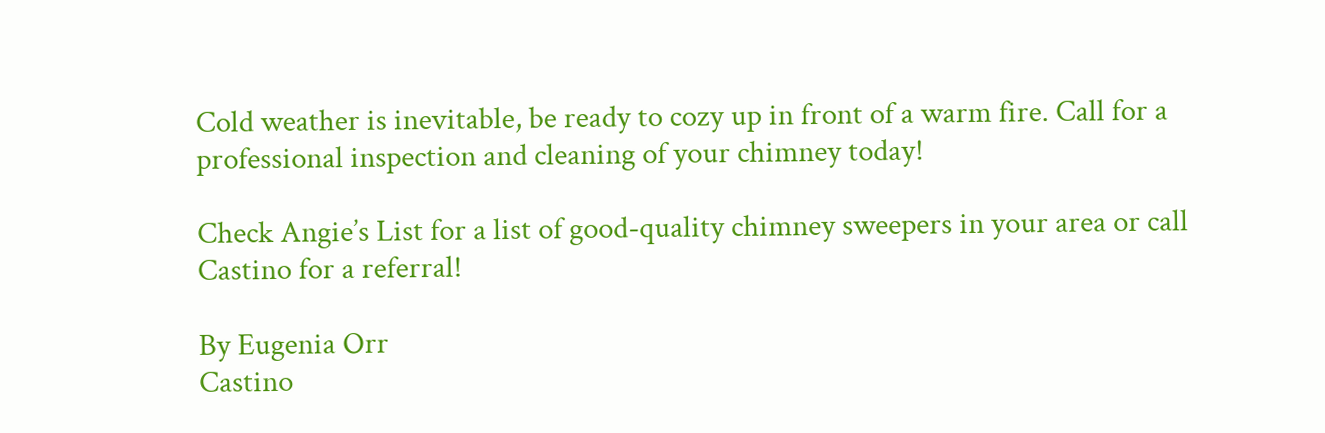Cold weather is inevitable, be ready to cozy up in front of a warm fire. Call for a professional inspection and cleaning of your chimney today!

Check Angie’s List for a list of good-quality chimney sweepers in your area or call Castino for a referral!

By Eugenia Orr
Castino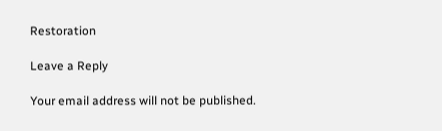Restoration

Leave a Reply

Your email address will not be published.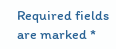Required fields are marked *